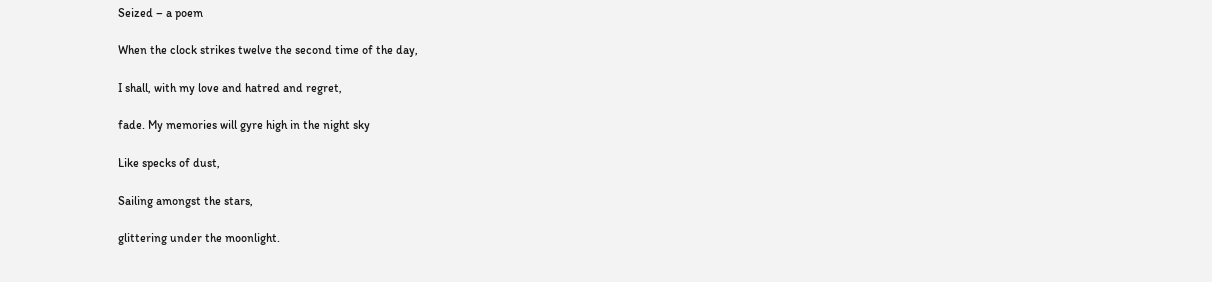Seized – a poem

When the clock strikes twelve the second time of the day,

I shall, with my love and hatred and regret,

fade. My memories will gyre high in the night sky

Like specks of dust,

Sailing amongst the stars,

glittering under the moonlight.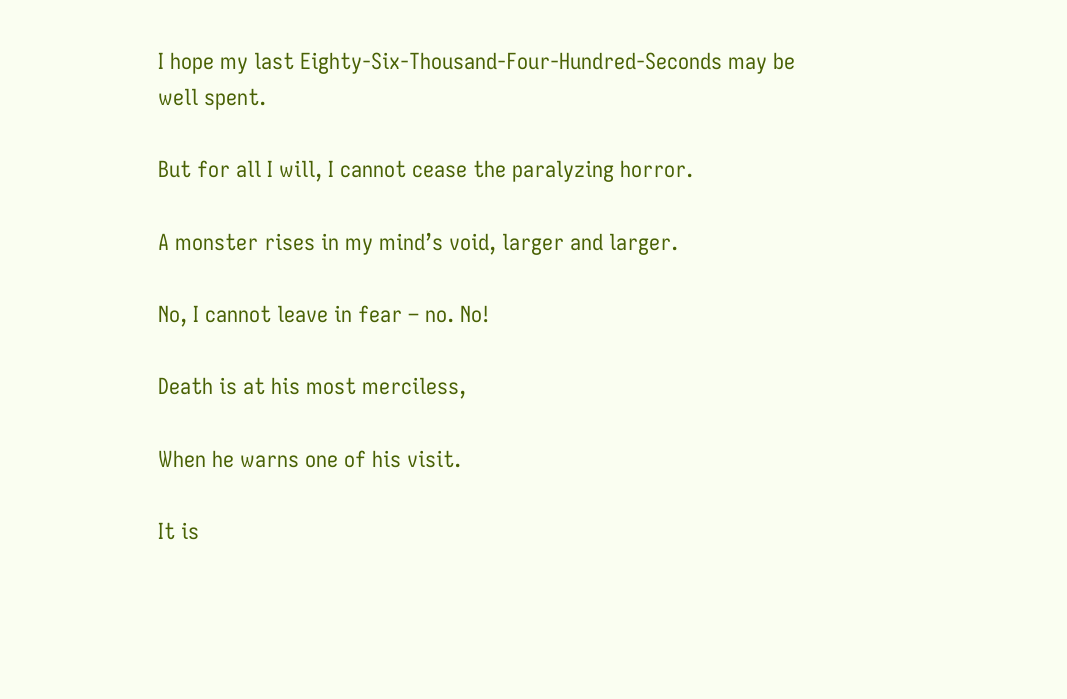I hope my last Eighty-Six-Thousand-Four-Hundred-Seconds may be well spent.

But for all I will, I cannot cease the paralyzing horror.

A monster rises in my mind’s void, larger and larger.

No, I cannot leave in fear – no. No!

Death is at his most merciless,

When he warns one of his visit.

It is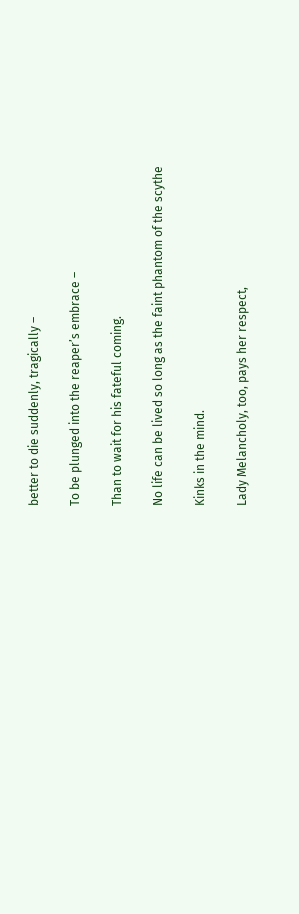better to die suddenly, tragically –

To be plunged into the reaper’s embrace –

Than to wait for his fateful coming.

No life can be lived so long as the faint phantom of the scythe

Kinks in the mind.

Lady Melancholy, too, pays her respect,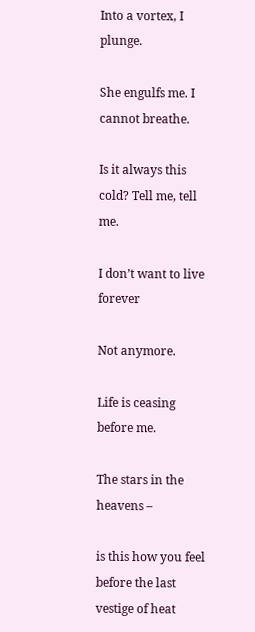Into a vortex, I plunge.

She engulfs me. I cannot breathe.

Is it always this cold? Tell me, tell me.

I don’t want to live forever

Not anymore.

Life is ceasing before me.

The stars in the heavens –

is this how you feel before the last vestige of heat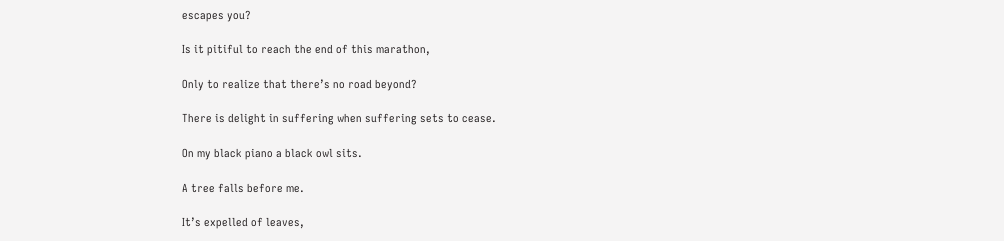escapes you?

Is it pitiful to reach the end of this marathon,

Only to realize that there’s no road beyond?

There is delight in suffering when suffering sets to cease.

On my black piano a black owl sits.

A tree falls before me.

It’s expelled of leaves,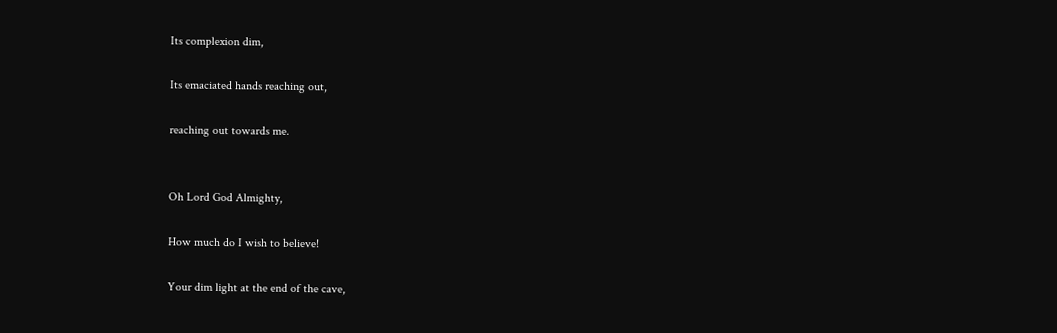Its complexion dim,

Its emaciated hands reaching out,

reaching out towards me.


Oh Lord God Almighty,

How much do I wish to believe!

Your dim light at the end of the cave,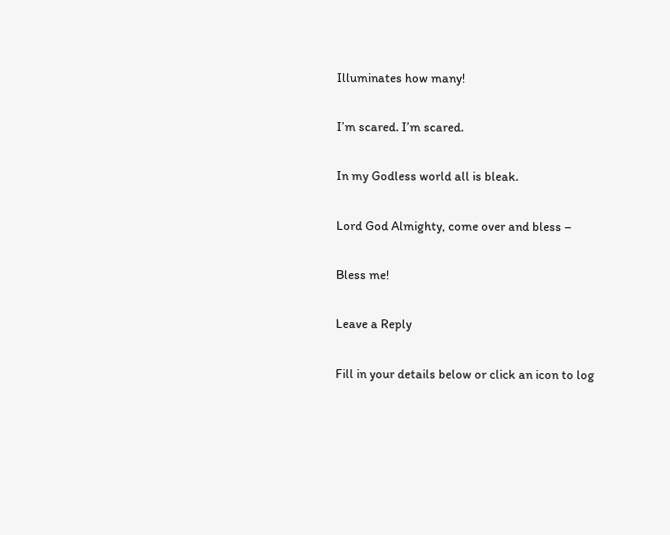Illuminates how many!

I’m scared. I’m scared.

In my Godless world all is bleak.

Lord God Almighty, come over and bless –

Bless me!

Leave a Reply

Fill in your details below or click an icon to log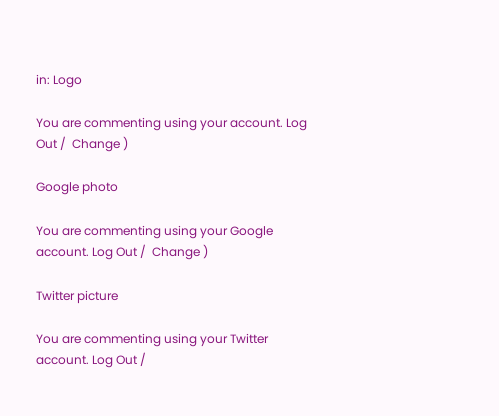in: Logo

You are commenting using your account. Log Out /  Change )

Google photo

You are commenting using your Google account. Log Out /  Change )

Twitter picture

You are commenting using your Twitter account. Log Out /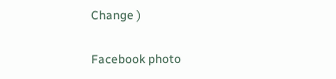Change )

Facebook photo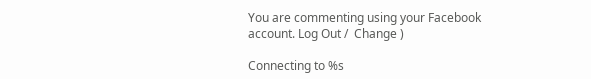You are commenting using your Facebook account. Log Out /  Change )

Connecting to %s